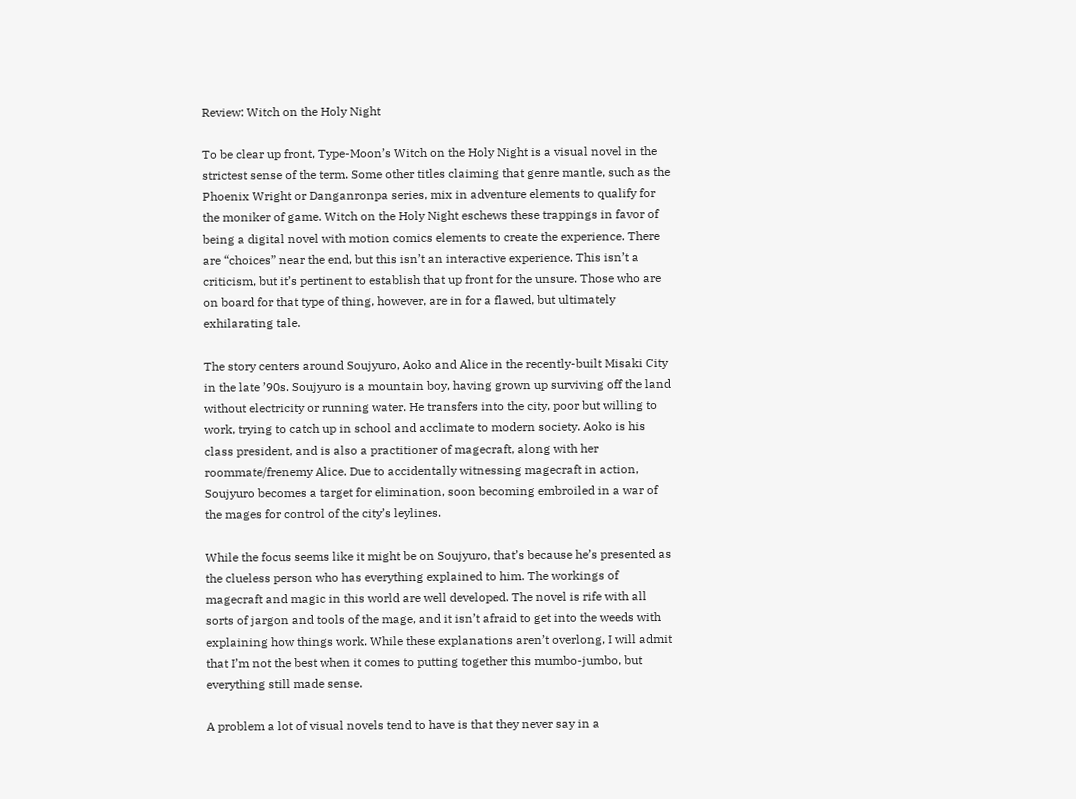Review: Witch on the Holy Night

To be clear up front, Type-Moon’s Witch on the Holy Night is a visual novel in the strictest sense of the term. Some other titles claiming that genre mantle, such as the Phoenix Wright or Danganronpa series, mix in adventure elements to qualify for the moniker of game. Witch on the Holy Night eschews these trappings in favor of being a digital novel with motion comics elements to create the experience. There are “choices” near the end, but this isn’t an interactive experience. This isn’t a criticism, but it’s pertinent to establish that up front for the unsure. Those who are on board for that type of thing, however, are in for a flawed, but ultimately exhilarating tale.

The story centers around Soujyuro, Aoko and Alice in the recently-built Misaki City in the late ’90s. Soujyuro is a mountain boy, having grown up surviving off the land without electricity or running water. He transfers into the city, poor but willing to work, trying to catch up in school and acclimate to modern society. Aoko is his class president, and is also a practitioner of magecraft, along with her roommate/frenemy Alice. Due to accidentally witnessing magecraft in action, Soujyuro becomes a target for elimination, soon becoming embroiled in a war of the mages for control of the city’s leylines.

While the focus seems like it might be on Soujyuro, that’s because he’s presented as the clueless person who has everything explained to him. The workings of magecraft and magic in this world are well developed. The novel is rife with all sorts of jargon and tools of the mage, and it isn’t afraid to get into the weeds with explaining how things work. While these explanations aren’t overlong, I will admit that I’m not the best when it comes to putting together this mumbo-jumbo, but everything still made sense.

A problem a lot of visual novels tend to have is that they never say in a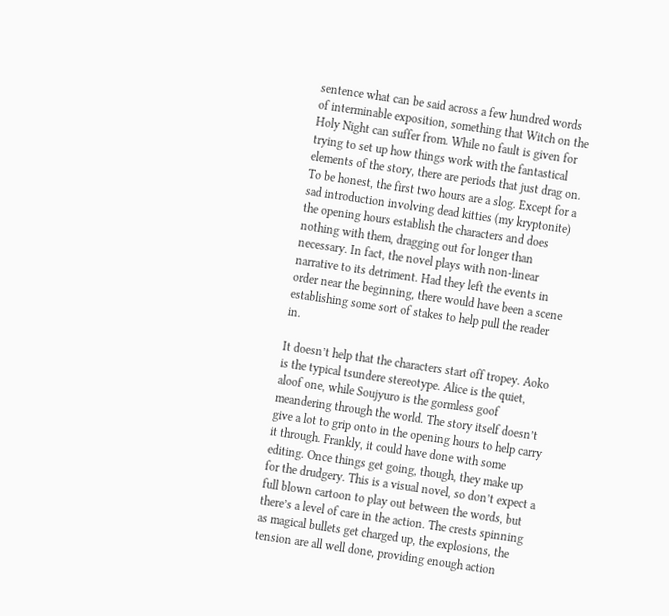sentence what can be said across a few hundred words of interminable exposition, something that Witch on the Holy Night can suffer from. While no fault is given for trying to set up how things work with the fantastical elements of the story, there are periods that just drag on. To be honest, the first two hours are a slog. Except for a sad introduction involving dead kitties (my kryptonite) the opening hours establish the characters and does nothing with them, dragging out for longer than necessary. In fact, the novel plays with non-linear narrative to its detriment. Had they left the events in order near the beginning, there would have been a scene establishing some sort of stakes to help pull the reader in.

It doesn’t help that the characters start off tropey. Aoko is the typical tsundere stereotype. Alice is the quiet, aloof one, while Soujyuro is the gormless goof meandering through the world. The story itself doesn’t give a lot to grip onto in the opening hours to help carry it through. Frankly, it could have done with some editing. Once things get going, though, they make up for the drudgery. This is a visual novel, so don’t expect a full blown cartoon to play out between the words, but there’s a level of care in the action. The crests spinning as magical bullets get charged up, the explosions, the tension are all well done, providing enough action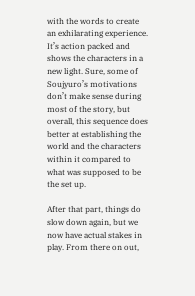with the words to create an exhilarating experience. It’s action packed and shows the characters in a new light. Sure, some of Soujyuro’s motivations don’t make sense during most of the story, but overall, this sequence does better at establishing the world and the characters within it compared to what was supposed to be the set up.

After that part, things do slow down again, but we now have actual stakes in play. From there on out,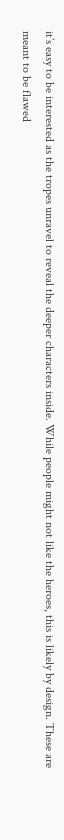it’s easy to be interested as the tropes unravel to reveal the deeper characters inside. While people might not like the heroes, this is likely by design. These are meant to be flawed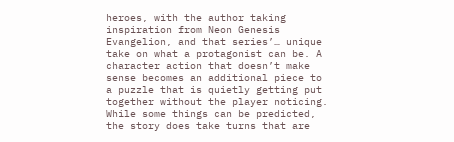heroes, with the author taking inspiration from Neon Genesis Evangelion, and that series’… unique take on what a protagonist can be. A character action that doesn’t make sense becomes an additional piece to a puzzle that is quietly getting put together without the player noticing. While some things can be predicted, the story does take turns that are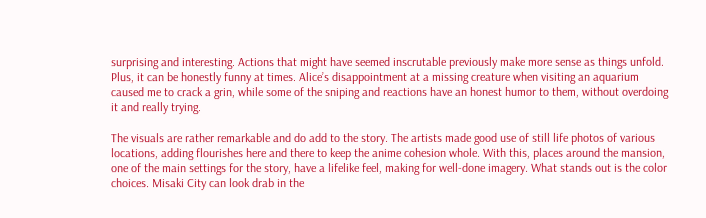surprising and interesting. Actions that might have seemed inscrutable previously make more sense as things unfold. Plus, it can be honestly funny at times. Alice’s disappointment at a missing creature when visiting an aquarium caused me to crack a grin, while some of the sniping and reactions have an honest humor to them, without overdoing it and really trying.

The visuals are rather remarkable and do add to the story. The artists made good use of still life photos of various locations, adding flourishes here and there to keep the anime cohesion whole. With this, places around the mansion, one of the main settings for the story, have a lifelike feel, making for well-done imagery. What stands out is the color choices. Misaki City can look drab in the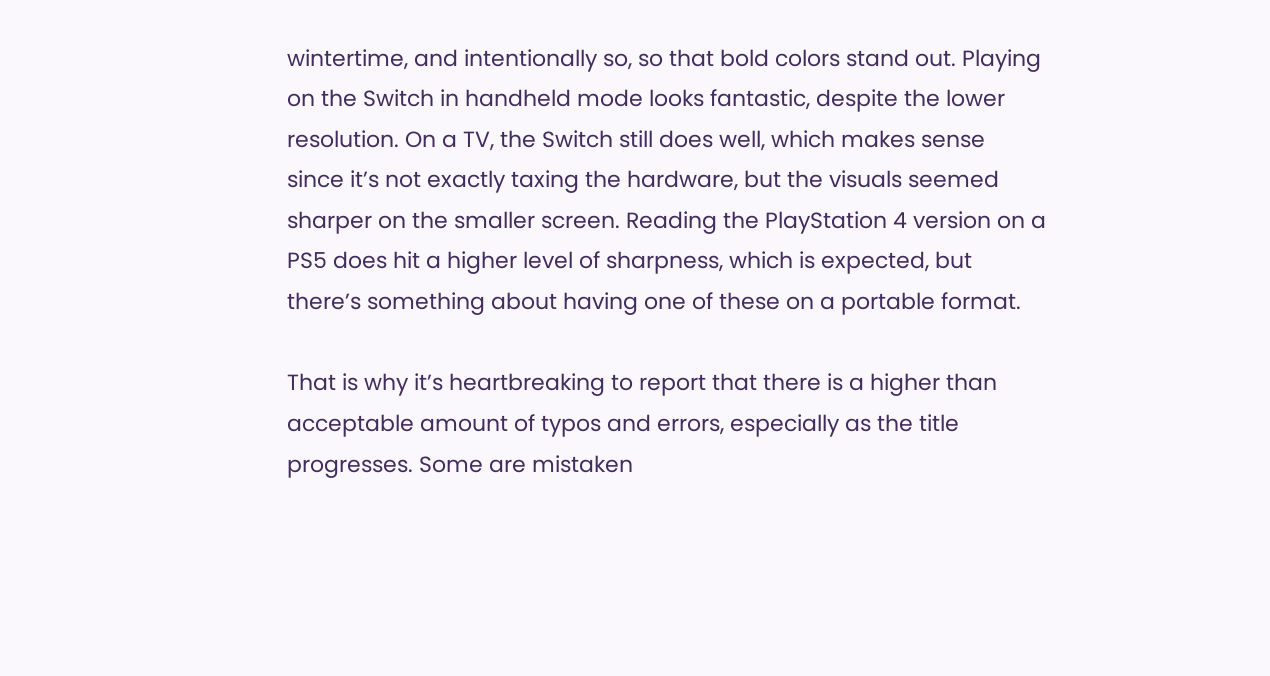wintertime, and intentionally so, so that bold colors stand out. Playing on the Switch in handheld mode looks fantastic, despite the lower resolution. On a TV, the Switch still does well, which makes sense since it’s not exactly taxing the hardware, but the visuals seemed sharper on the smaller screen. Reading the PlayStation 4 version on a PS5 does hit a higher level of sharpness, which is expected, but there’s something about having one of these on a portable format.

That is why it’s heartbreaking to report that there is a higher than acceptable amount of typos and errors, especially as the title progresses. Some are mistaken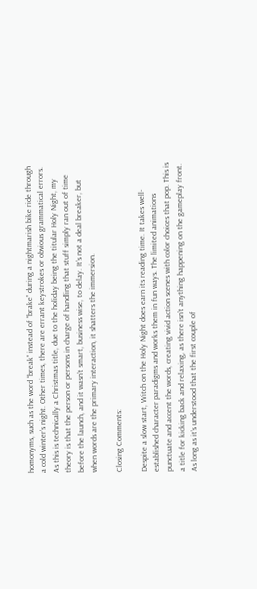homonyms, such as the word “break” instead of “brake” during a nightmarish bike ride through a cold winter’s night. Other times, there are errant keystrokes or obvious grammatical errors. As this is technically a Christmas title, due to the holiday being the titular Holy Night, my theory is that the person or persons in charge of handling that stuff simply ran out of time before the launch, and it wasn’t smart, business wise, to delay. It’s not a deal breaker, but when words are the primary interaction, it shatters the immersion.

Closing Comments:

Despite a slow start, Witch on the Holy Night does earn its reading time. It takes well-established character paradigms and works them in fun ways. The limited animations punctuate and accent the words, creating vivid action scenes with color choices that pop. This is a title for kicking back and relaxing, as there isn’t anything happening on the gameplay front. As long as it’s understood that the first couple of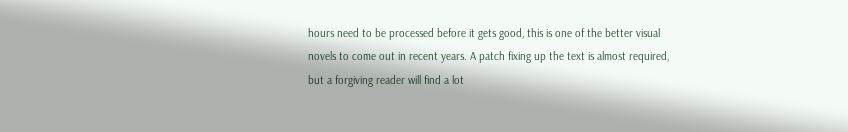hours need to be processed before it gets good, this is one of the better visual novels to come out in recent years. A patch fixing up the text is almost required, but a forgiving reader will find a lot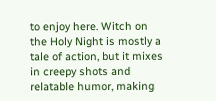to enjoy here. Witch on the Holy Night is mostly a tale of action, but it mixes in creepy shots and relatable humor, making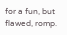for a fun, but flawed, romp.